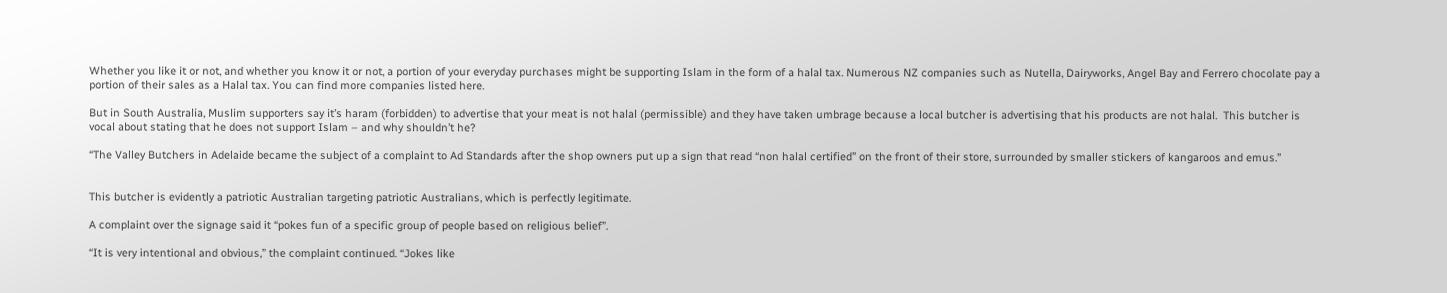Whether you like it or not, and whether you know it or not, a portion of your everyday purchases might be supporting Islam in the form of a halal tax. Numerous NZ companies such as Nutella, Dairyworks, Angel Bay and Ferrero chocolate pay a portion of their sales as a Halal tax. You can find more companies listed here.

But in South Australia, Muslim supporters say it’s haram (forbidden) to advertise that your meat is not halal (permissible) and they have taken umbrage because a local butcher is advertising that his products are not halal.  This butcher is vocal about stating that he does not support Islam – and why shouldn’t he?

“The Valley Butchers in Adelaide became the subject of a complaint to Ad Standards after the shop owners put up a sign that read “non halal certified” on the front of their store, surrounded by smaller stickers of kangaroos and emus.”


This butcher is evidently a patriotic Australian targeting patriotic Australians, which is perfectly legitimate.

A complaint over the signage said it “pokes fun of a specific group of people based on religious belief”.

“It is very intentional and obvious,” the complaint continued. “Jokes like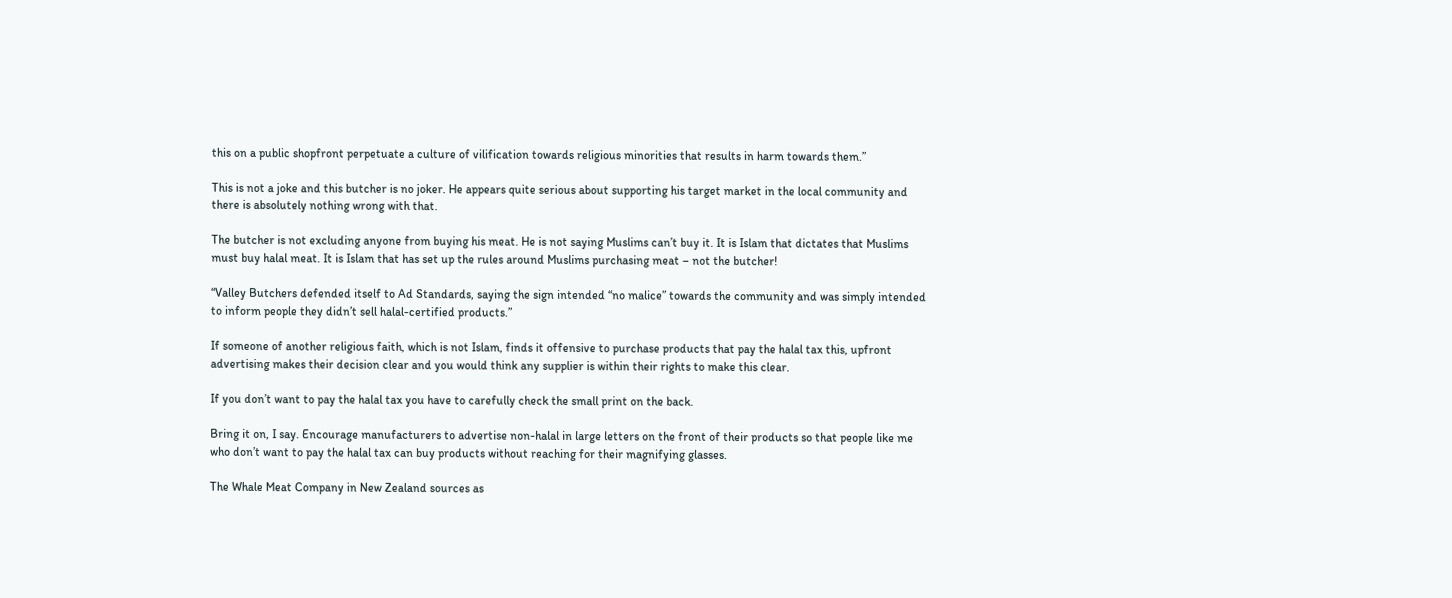this on a public shopfront perpetuate a culture of vilification towards religious minorities that results in harm towards them.”

This is not a joke and this butcher is no joker. He appears quite serious about supporting his target market in the local community and there is absolutely nothing wrong with that.

The butcher is not excluding anyone from buying his meat. He is not saying Muslims can’t buy it. It is Islam that dictates that Muslims must buy halal meat. It is Islam that has set up the rules around Muslims purchasing meat – not the butcher!

“Valley Butchers defended itself to Ad Standards, saying the sign intended “no malice” towards the community and was simply intended to inform people they didn’t sell halal-certified products.”

If someone of another religious faith, which is not Islam, finds it offensive to purchase products that pay the halal tax this, upfront advertising makes their decision clear and you would think any supplier is within their rights to make this clear.

If you don’t want to pay the halal tax you have to carefully check the small print on the back.

Bring it on, I say. Encourage manufacturers to advertise non-halal in large letters on the front of their products so that people like me who don’t want to pay the halal tax can buy products without reaching for their magnifying glasses.

The Whale Meat Company in New Zealand sources as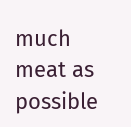much meat as possible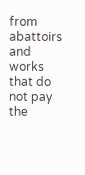from abattoirs and works that do not pay the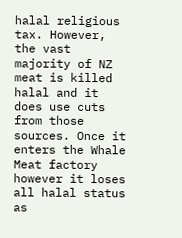halal religious tax. However, the vast majority of NZ meat is killed halal and it does use cuts from those sources. Once it enters the Whale Meat factory however it loses all halal status as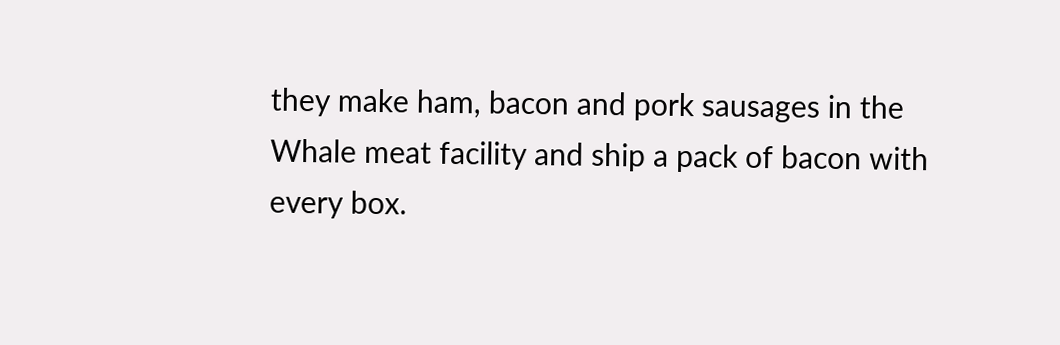they make ham, bacon and pork sausages in the Whale meat facility and ship a pack of bacon with every box.